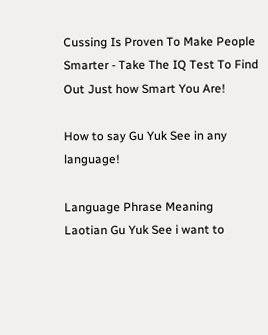Cussing Is Proven To Make People Smarter - Take The IQ Test To Find Out Just how Smart You Are!

How to say Gu Yuk See in any language!

Language Phrase Meaning
Laotian Gu Yuk See i want to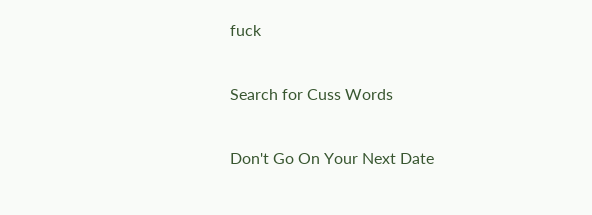fuck

Search for Cuss Words

Don't Go On Your Next Date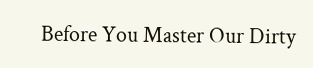Before You Master Our Dirty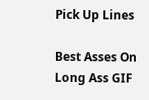Pick Up Lines

Best Asses On Long Ass GIF